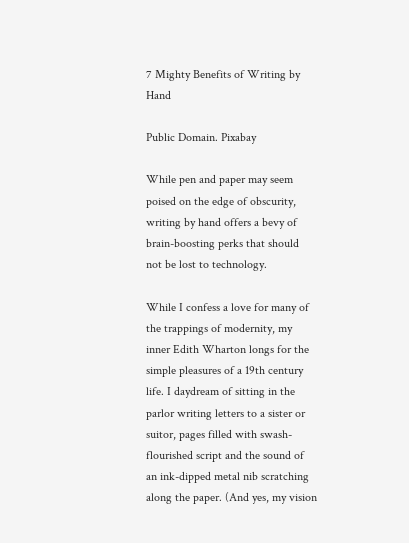7 Mighty Benefits of Writing by Hand

Public Domain. Pixabay

While pen and paper may seem poised on the edge of obscurity, writing by hand offers a bevy of brain-boosting perks that should not be lost to technology.

While I confess a love for many of the trappings of modernity, my inner Edith Wharton longs for the simple pleasures of a 19th century life. I daydream of sitting in the parlor writing letters to a sister or suitor, pages filled with swash-flourished script and the sound of an ink-dipped metal nib scratching along the paper. (And yes, my vision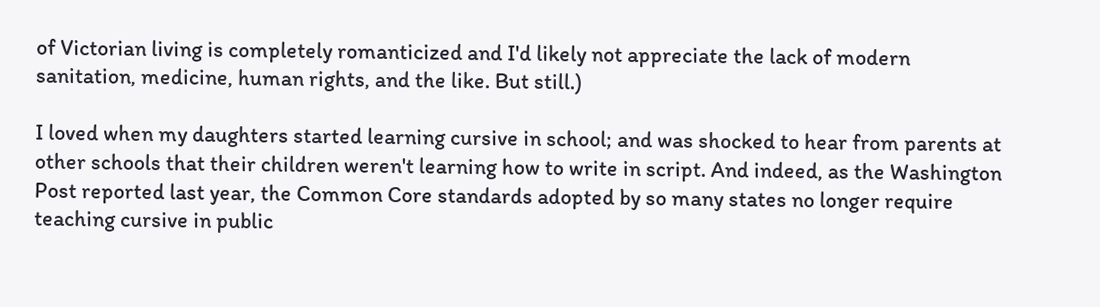of Victorian living is completely romanticized and I'd likely not appreciate the lack of modern sanitation, medicine, human rights, and the like. But still.)

I loved when my daughters started learning cursive in school; and was shocked to hear from parents at other schools that their children weren't learning how to write in script. And indeed, as the Washington Post reported last year, the Common Core standards adopted by so many states no longer require teaching cursive in public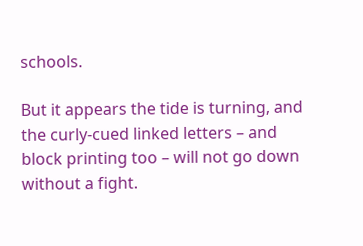schools.

But it appears the tide is turning, and the curly-cued linked letters – and block printing too – will not go down without a fight.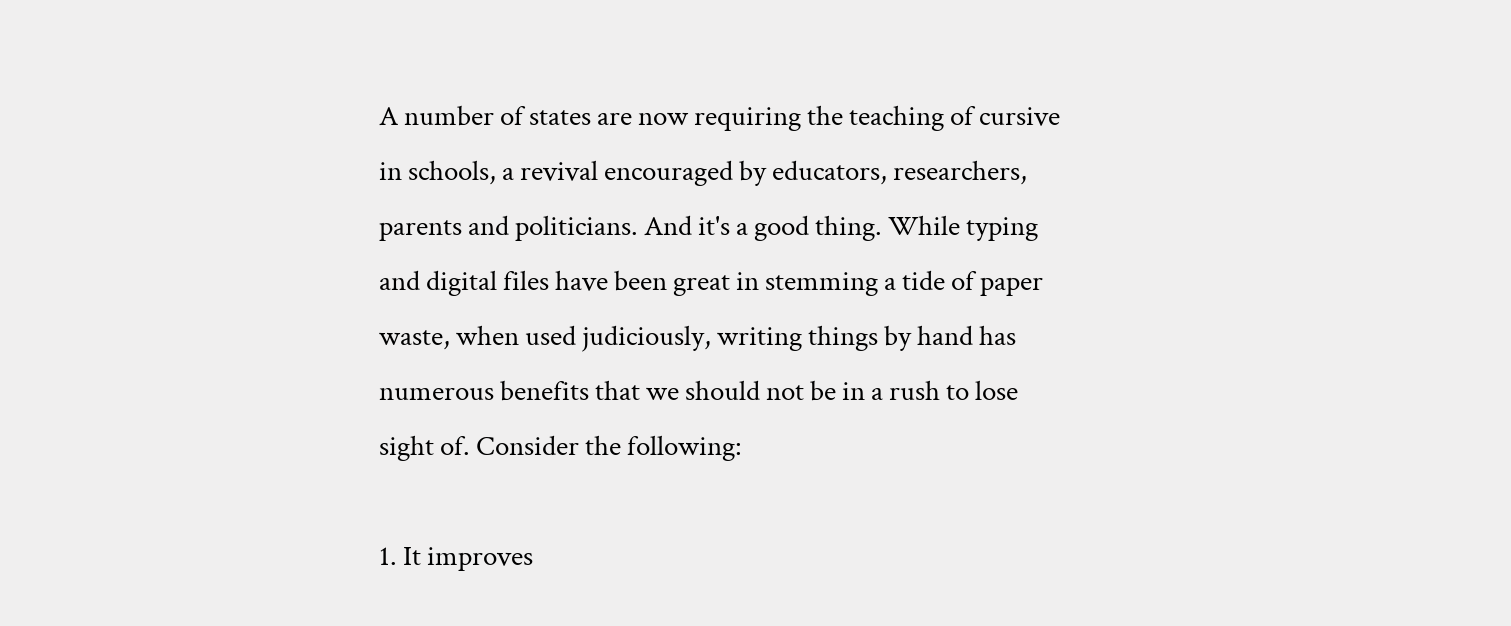A number of states are now requiring the teaching of cursive in schools, a revival encouraged by educators, researchers, parents and politicians. And it's a good thing. While typing and digital files have been great in stemming a tide of paper waste, when used judiciously, writing things by hand has numerous benefits that we should not be in a rush to lose sight of. Consider the following:

1. It improves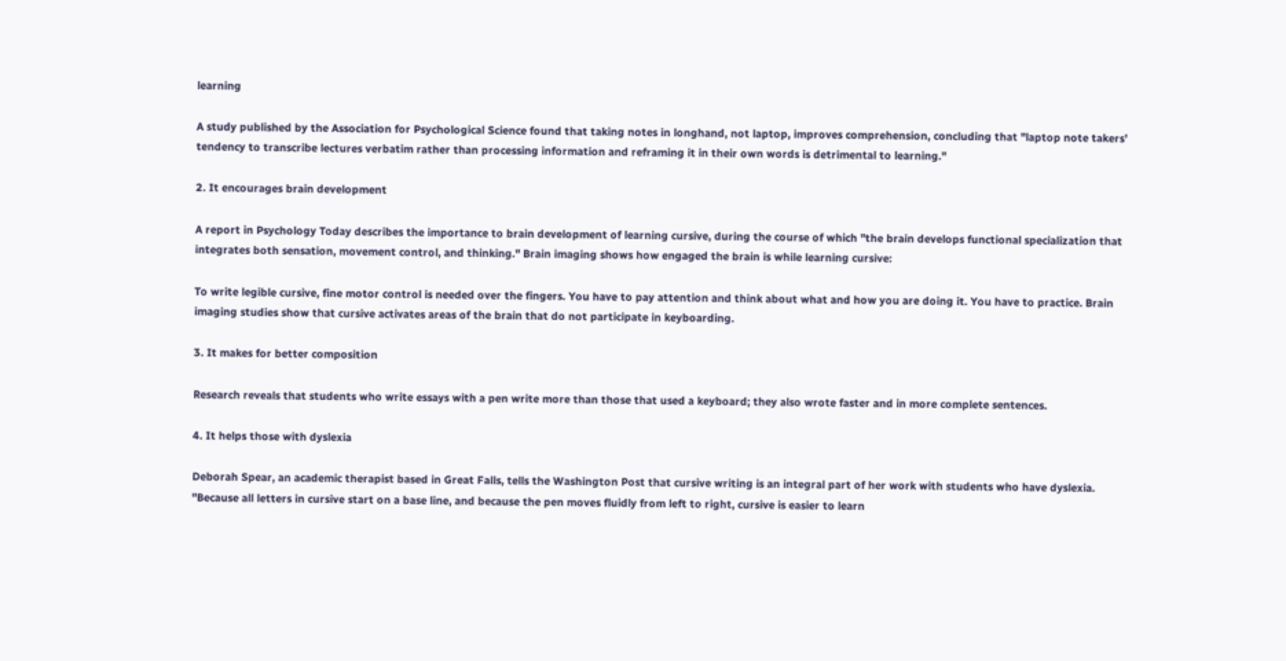learning

A study published by the Association for Psychological Science found that taking notes in longhand, not laptop, improves comprehension, concluding that "laptop note takers’ tendency to transcribe lectures verbatim rather than processing information and reframing it in their own words is detrimental to learning."

2. It encourages brain development

A report in Psychology Today describes the importance to brain development of learning cursive, during the course of which "the brain develops functional specialization that integrates both sensation, movement control, and thinking." Brain imaging shows how engaged the brain is while learning cursive:

To write legible cursive, fine motor control is needed over the fingers. You have to pay attention and think about what and how you are doing it. You have to practice. Brain imaging studies show that cursive activates areas of the brain that do not participate in keyboarding.

3. It makes for better composition

Research reveals that students who write essays with a pen write more than those that used a keyboard; they also wrote faster and in more complete sentences.

4. It helps those with dyslexia

Deborah Spear, an academic therapist based in Great Falls, tells the Washington Post that cursive writing is an integral part of her work with students who have dyslexia. "Because all letters in cursive start on a base line, and because the pen moves fluidly from left to right, cursive is easier to learn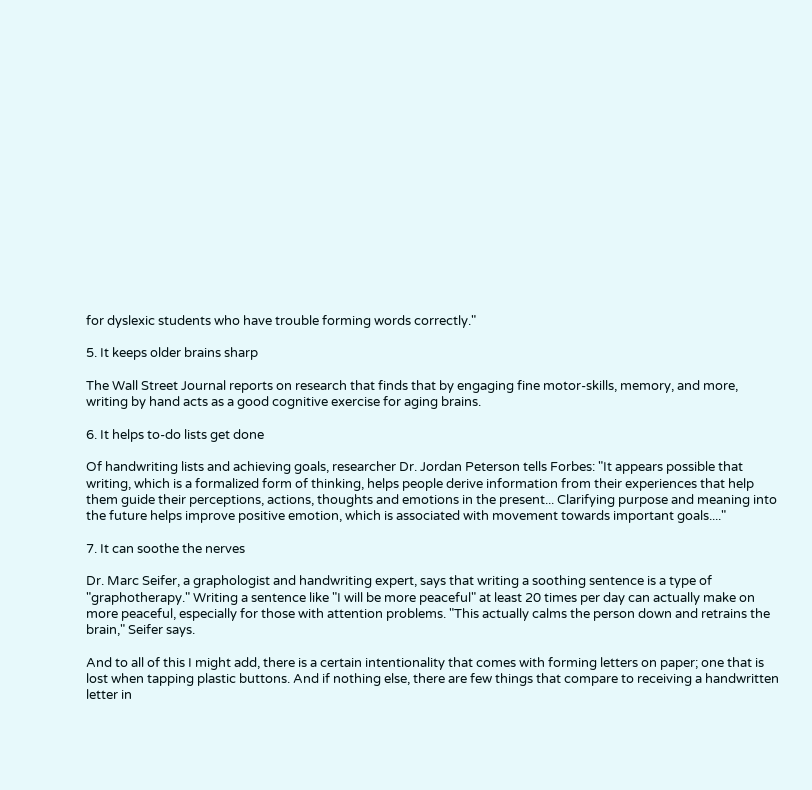for dyslexic students who have trouble forming words correctly."

5. It keeps older brains sharp

The Wall Street Journal reports on research that finds that by engaging fine motor-skills, memory, and more, writing by hand acts as a good cognitive exercise for aging brains.

6. It helps to-do lists get done

Of handwriting lists and achieving goals, researcher Dr. Jordan Peterson tells Forbes: "It appears possible that writing, which is a formalized form of thinking, helps people derive information from their experiences that help them guide their perceptions, actions, thoughts and emotions in the present... Clarifying purpose and meaning into the future helps improve positive emotion, which is associated with movement towards important goals...."

7. It can soothe the nerves

Dr. Marc Seifer, a graphologist and handwriting expert, says that writing a soothing sentence is a type of "graphotherapy." Writing a sentence like "I will be more peaceful" at least 20 times per day can actually make on more peaceful, especially for those with attention problems. "This actually calms the person down and retrains the brain," Seifer says.

And to all of this I might add, there is a certain intentionality that comes with forming letters on paper; one that is lost when tapping plastic buttons. And if nothing else, there are few things that compare to receiving a handwritten letter in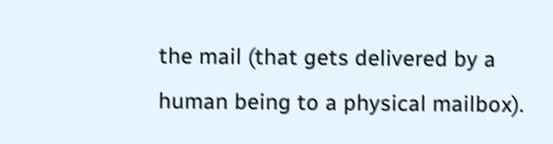the mail (that gets delivered by a human being to a physical mailbox).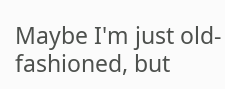Maybe I'm just old-fashioned, but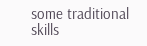some traditional skills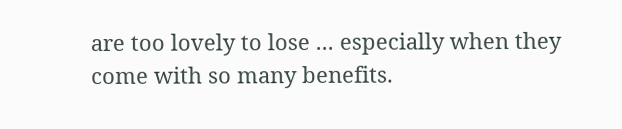are too lovely to lose ... especially when they come with so many benefits.